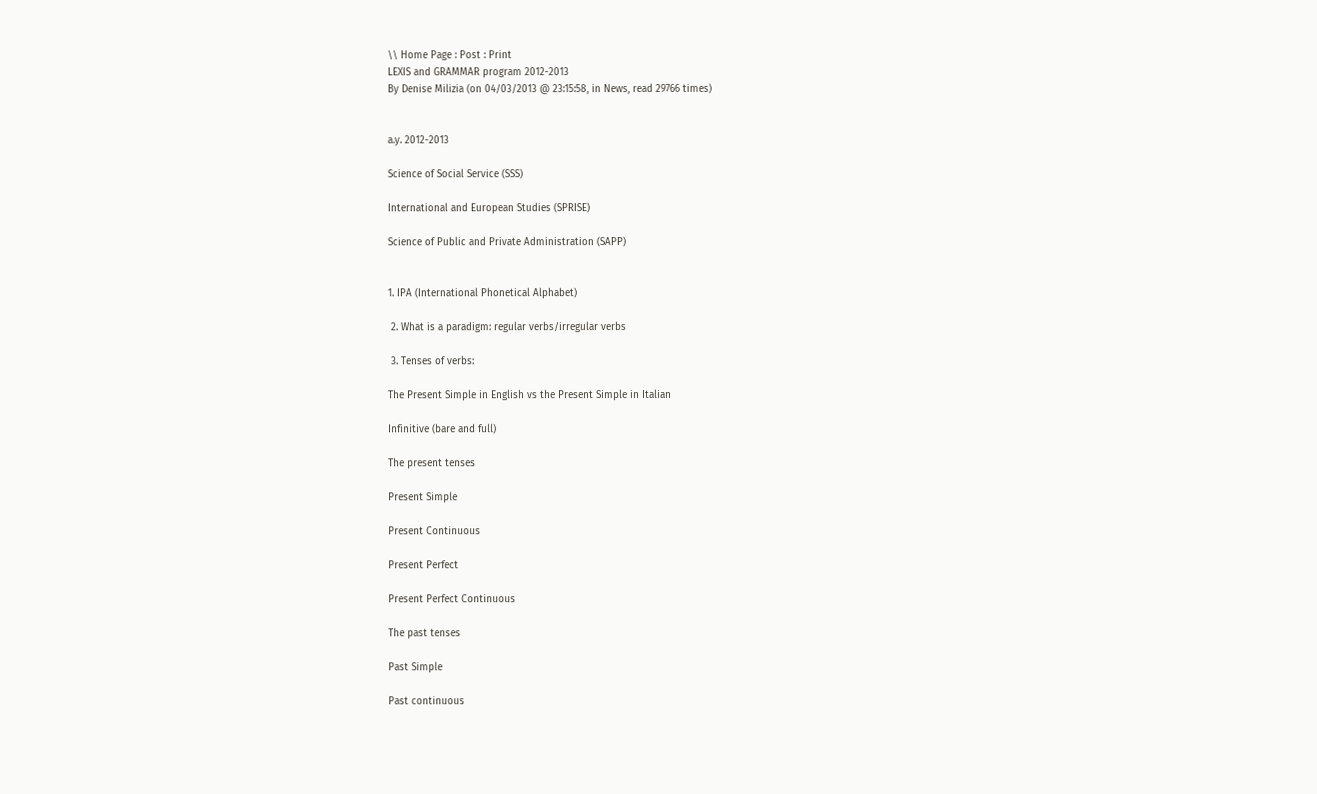\\ Home Page : Post : Print
LEXIS and GRAMMAR program 2012-2013
By Denise Milizia (on 04/03/2013 @ 23:15:58, in News, read 29766 times)


a.y. 2012-2013

Science of Social Service (SSS)

International and European Studies (SPRISE)

Science of Public and Private Administration (SAPP)


1. IPA (International Phonetical Alphabet)

 2. What is a paradigm: regular verbs/irregular verbs

 3. Tenses of verbs:

The Present Simple in English vs the Present Simple in Italian

Infinitive (bare and full)

The present tenses

Present Simple

Present Continuous

Present Perfect

Present Perfect Continuous

The past tenses

Past Simple

Past continuous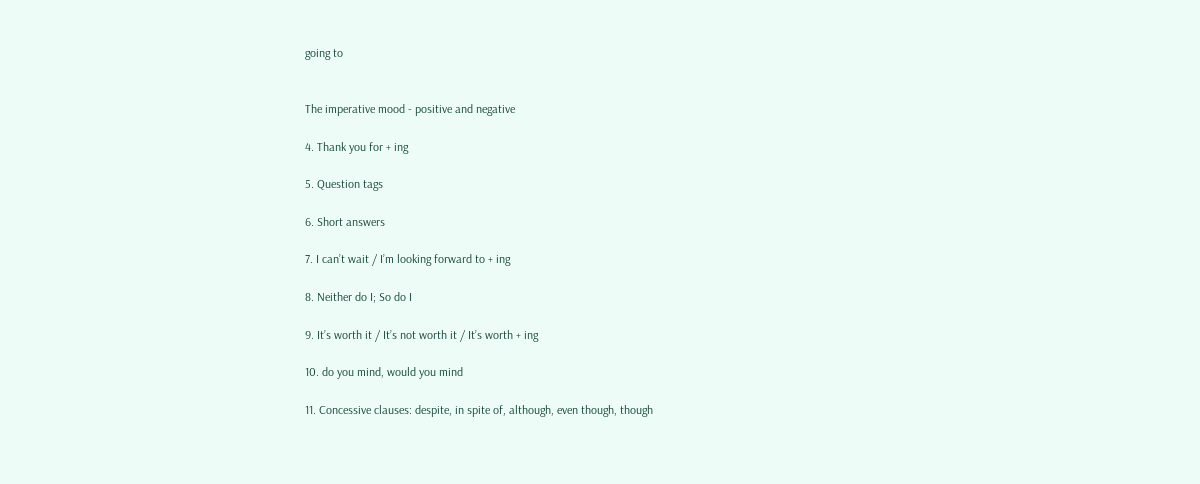going to


The imperative mood - positive and negative

4. Thank you for + ing

5. Question tags

6. Short answers

7. I can’t wait / I’m looking forward to + ing

8. Neither do I; So do I

9. It’s worth it / It’s not worth it / It’s worth + ing

10. do you mind, would you mind

11. Concessive clauses: despite, in spite of, although, even though, though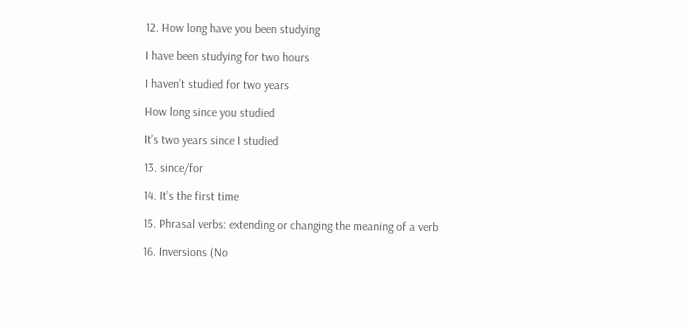12. How long have you been studying

I have been studying for two hours

I haven’t studied for two years

How long since you studied

It’s two years since I studied

13. since/for

14. It’s the first time

15. Phrasal verbs: extending or changing the meaning of a verb

16. Inversions (No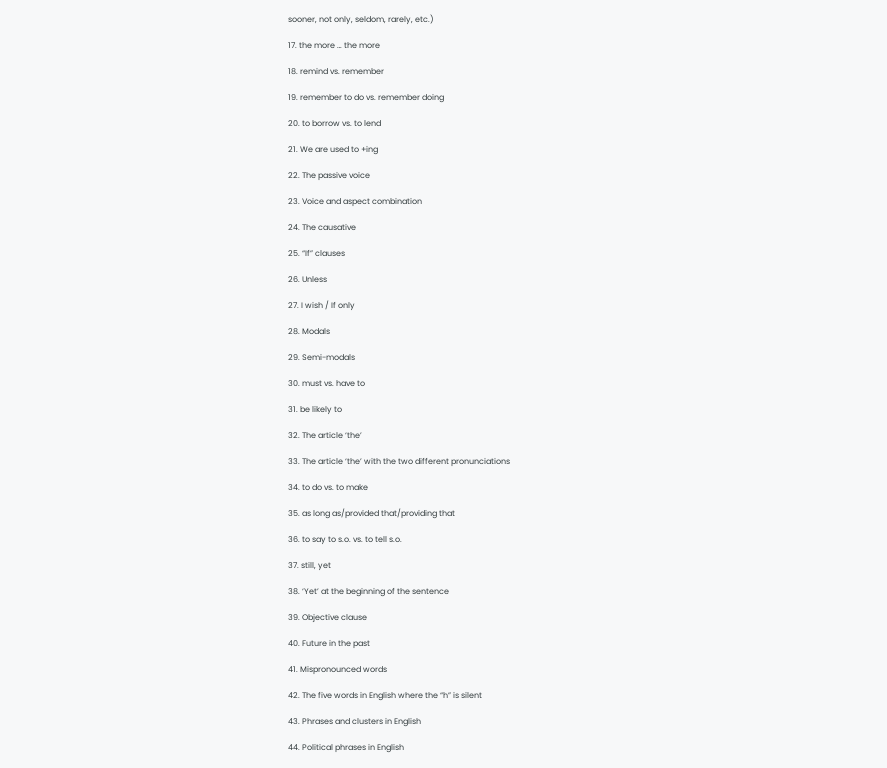sooner, not only, seldom, rarely, etc.)

17. the more … the more

18. remind vs. remember

19. remember to do vs. remember doing

20. to borrow vs. to lend

21. We are used to +ing

22. The passive voice

23. Voice and aspect combination

24. The causative

25. “If” clauses

26. Unless

27. I wish / If only

28. Modals

29. Semi-modals

30. must vs. have to

31. be likely to

32. The article ‘the’

33. The article ‘the’ with the two different pronunciations

34. to do vs. to make

35. as long as/provided that/providing that

36. to say to s.o. vs. to tell s.o.

37. still, yet

38. ‘Yet’ at the beginning of the sentence

39. Objective clause

40. Future in the past

41. Mispronounced words

42. The five words in English where the “h” is silent

43. Phrases and clusters in English

44. Political phrases in English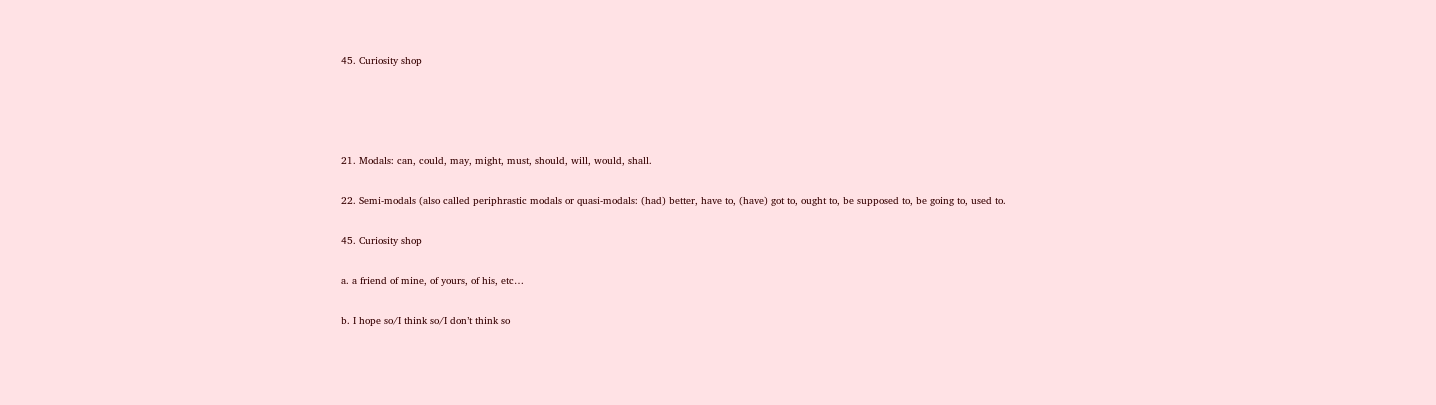45. Curiosity shop




21. Modals: can, could, may, might, must, should, will, would, shall.

22. Semi-modals (also called periphrastic modals or quasi-modals: (had) better, have to, (have) got to, ought to, be supposed to, be going to, used to.

45. Curiosity shop

a. a friend of mine, of yours, of his, etc…

b. I hope so/I think so/I don’t think so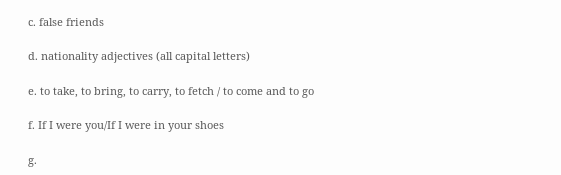c. false friends

d. nationality adjectives (all capital letters)

e. to take, to bring, to carry, to fetch / to come and to go

f. If I were you/If I were in your shoes

g.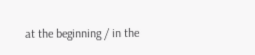at the beginning / in the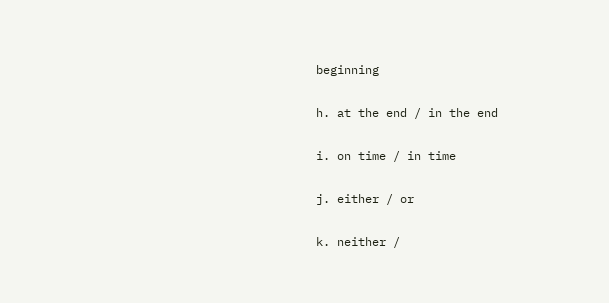beginning

h. at the end / in the end

i. on time / in time

j. either / or

k. neither /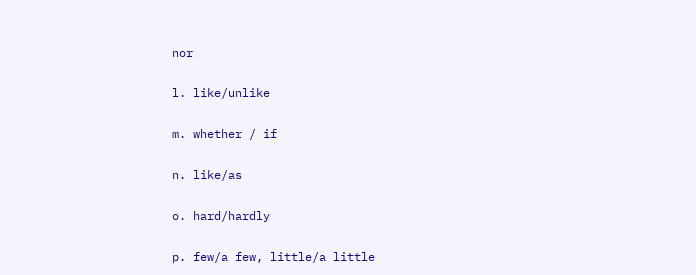nor

l. like/unlike

m. whether / if

n. like/as

o. hard/hardly

p. few/a few, little/a little